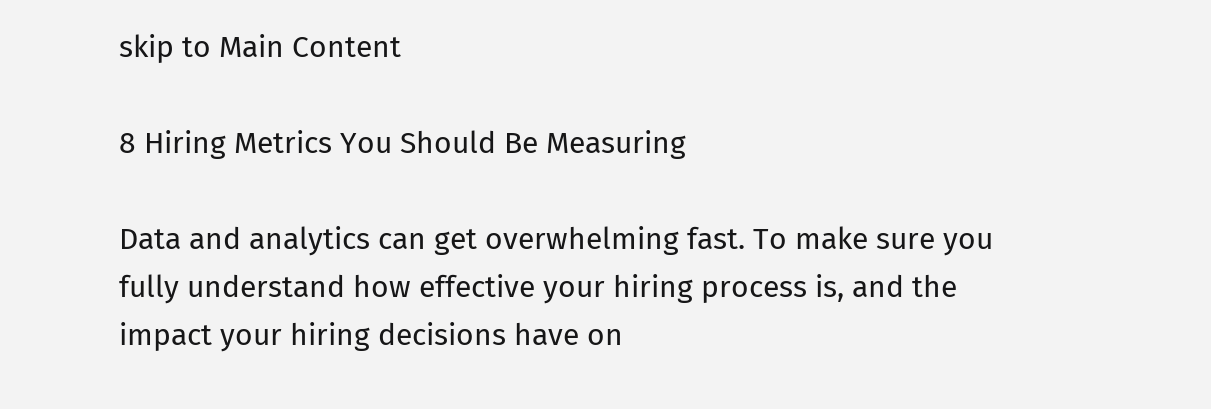skip to Main Content

8 Hiring Metrics You Should Be Measuring

Data and analytics can get overwhelming fast. To make sure you fully understand how effective your hiring process is, and the impact your hiring decisions have on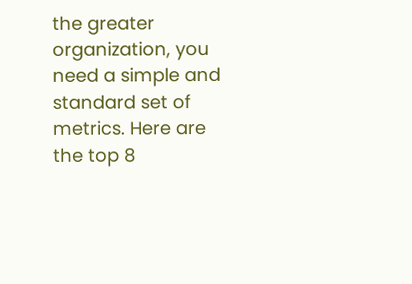the greater organization, you need a simple and standard set of metrics. Here are the top 8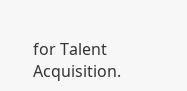for Talent Acquisition.